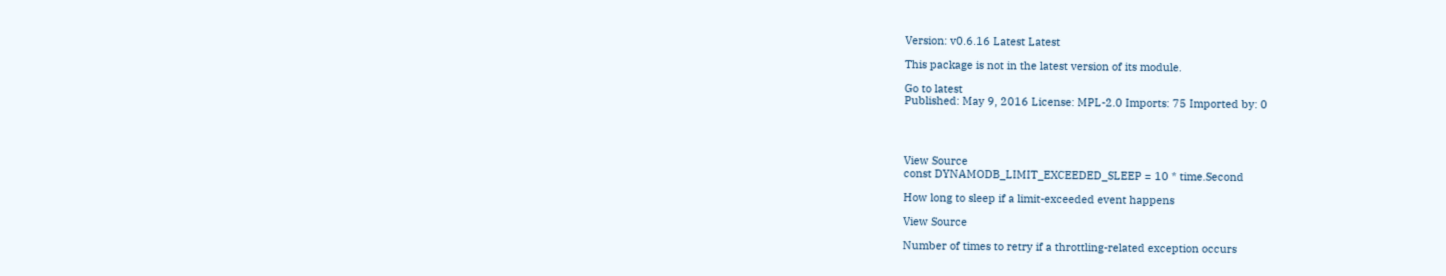Version: v0.6.16 Latest Latest

This package is not in the latest version of its module.

Go to latest
Published: May 9, 2016 License: MPL-2.0 Imports: 75 Imported by: 0




View Source
const DYNAMODB_LIMIT_EXCEEDED_SLEEP = 10 * time.Second

How long to sleep if a limit-exceeded event happens

View Source

Number of times to retry if a throttling-related exception occurs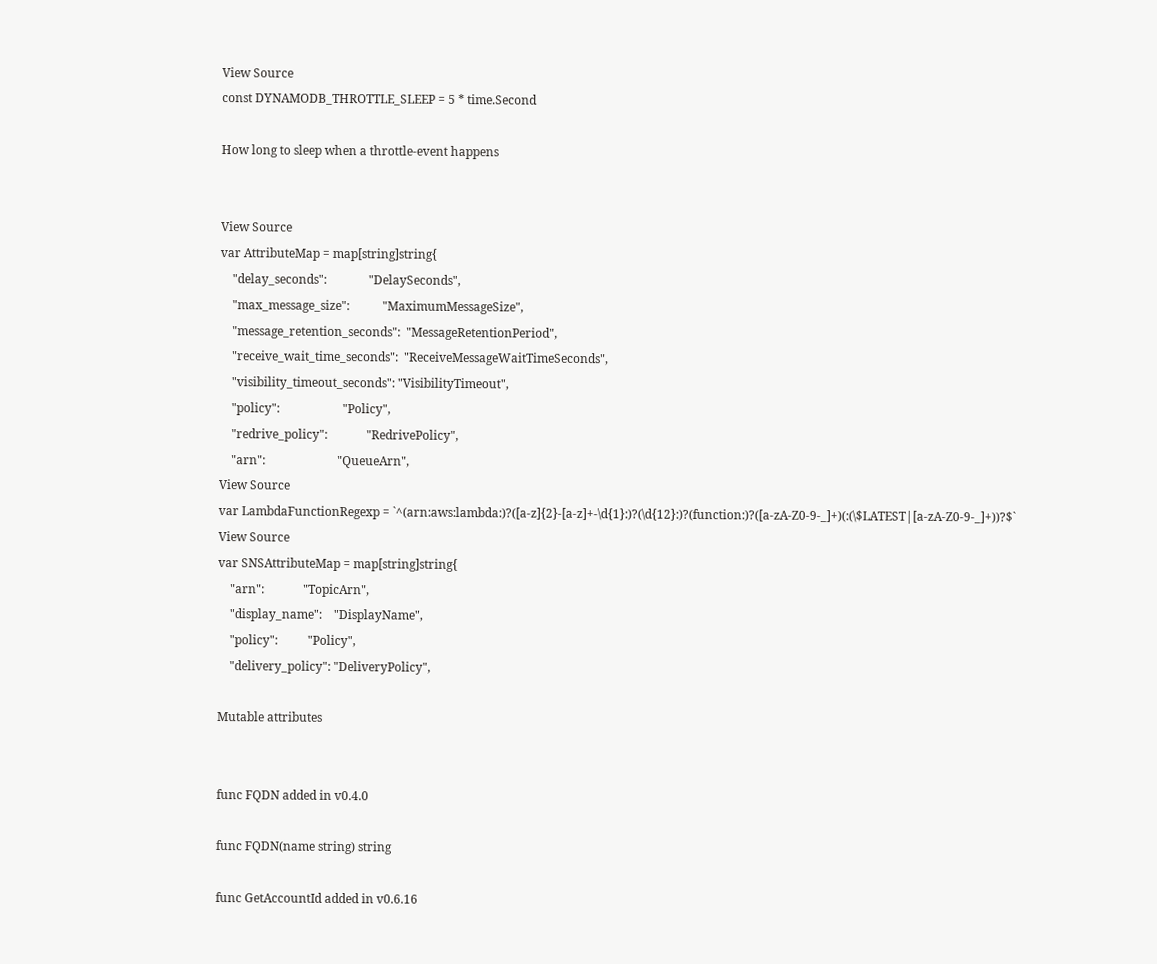View Source
const DYNAMODB_THROTTLE_SLEEP = 5 * time.Second

How long to sleep when a throttle-event happens


View Source
var AttributeMap = map[string]string{
    "delay_seconds":              "DelaySeconds",
    "max_message_size":           "MaximumMessageSize",
    "message_retention_seconds":  "MessageRetentionPeriod",
    "receive_wait_time_seconds":  "ReceiveMessageWaitTimeSeconds",
    "visibility_timeout_seconds": "VisibilityTimeout",
    "policy":                     "Policy",
    "redrive_policy":             "RedrivePolicy",
    "arn":                        "QueueArn",
View Source
var LambdaFunctionRegexp = `^(arn:aws:lambda:)?([a-z]{2}-[a-z]+-\d{1}:)?(\d{12}:)?(function:)?([a-zA-Z0-9-_]+)(:(\$LATEST|[a-zA-Z0-9-_]+))?$`
View Source
var SNSAttributeMap = map[string]string{
    "arn":             "TopicArn",
    "display_name":    "DisplayName",
    "policy":          "Policy",
    "delivery_policy": "DeliveryPolicy",

Mutable attributes


func FQDN added in v0.4.0

func FQDN(name string) string

func GetAccountId added in v0.6.16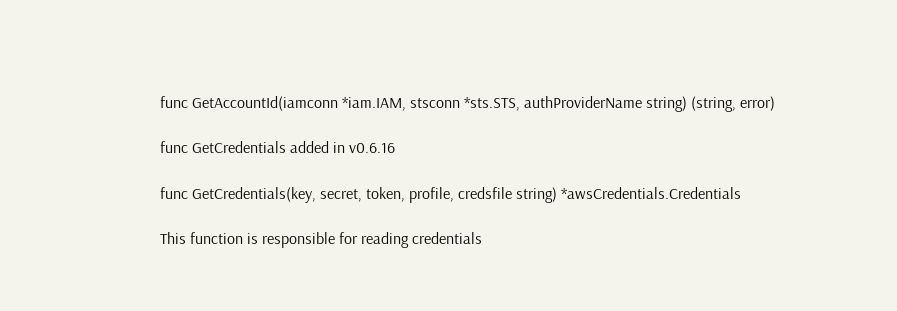func GetAccountId(iamconn *iam.IAM, stsconn *sts.STS, authProviderName string) (string, error)

func GetCredentials added in v0.6.16

func GetCredentials(key, secret, token, profile, credsfile string) *awsCredentials.Credentials

This function is responsible for reading credentials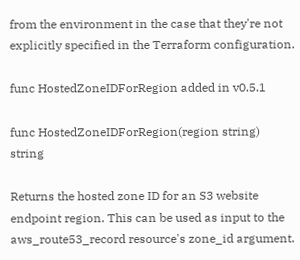from the environment in the case that they're not explicitly specified in the Terraform configuration.

func HostedZoneIDForRegion added in v0.5.1

func HostedZoneIDForRegion(region string) string

Returns the hosted zone ID for an S3 website endpoint region. This can be used as input to the aws_route53_record resource's zone_id argument.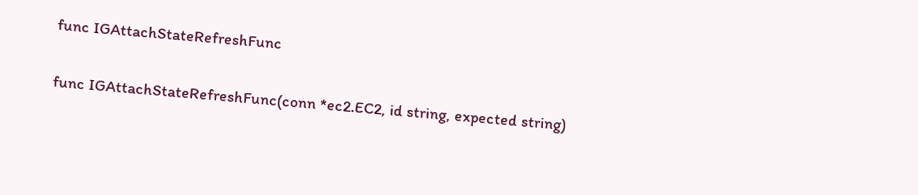func IGAttachStateRefreshFunc

func IGAttachStateRefreshFunc(conn *ec2.EC2, id string, expected string)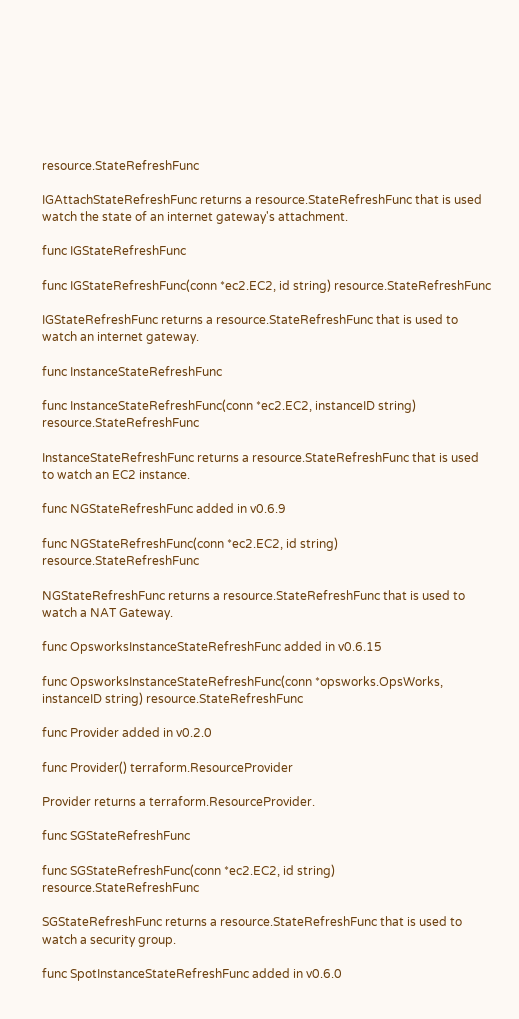resource.StateRefreshFunc

IGAttachStateRefreshFunc returns a resource.StateRefreshFunc that is used watch the state of an internet gateway's attachment.

func IGStateRefreshFunc

func IGStateRefreshFunc(conn *ec2.EC2, id string) resource.StateRefreshFunc

IGStateRefreshFunc returns a resource.StateRefreshFunc that is used to watch an internet gateway.

func InstanceStateRefreshFunc

func InstanceStateRefreshFunc(conn *ec2.EC2, instanceID string) resource.StateRefreshFunc

InstanceStateRefreshFunc returns a resource.StateRefreshFunc that is used to watch an EC2 instance.

func NGStateRefreshFunc added in v0.6.9

func NGStateRefreshFunc(conn *ec2.EC2, id string) resource.StateRefreshFunc

NGStateRefreshFunc returns a resource.StateRefreshFunc that is used to watch a NAT Gateway.

func OpsworksInstanceStateRefreshFunc added in v0.6.15

func OpsworksInstanceStateRefreshFunc(conn *opsworks.OpsWorks, instanceID string) resource.StateRefreshFunc

func Provider added in v0.2.0

func Provider() terraform.ResourceProvider

Provider returns a terraform.ResourceProvider.

func SGStateRefreshFunc

func SGStateRefreshFunc(conn *ec2.EC2, id string) resource.StateRefreshFunc

SGStateRefreshFunc returns a resource.StateRefreshFunc that is used to watch a security group.

func SpotInstanceStateRefreshFunc added in v0.6.0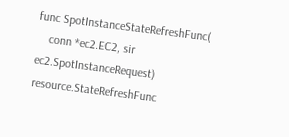func SpotInstanceStateRefreshFunc(
    conn *ec2.EC2, sir ec2.SpotInstanceRequest) resource.StateRefreshFunc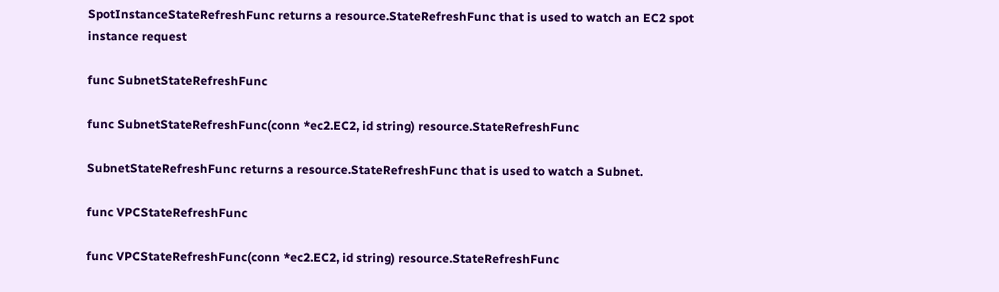SpotInstanceStateRefreshFunc returns a resource.StateRefreshFunc that is used to watch an EC2 spot instance request

func SubnetStateRefreshFunc

func SubnetStateRefreshFunc(conn *ec2.EC2, id string) resource.StateRefreshFunc

SubnetStateRefreshFunc returns a resource.StateRefreshFunc that is used to watch a Subnet.

func VPCStateRefreshFunc

func VPCStateRefreshFunc(conn *ec2.EC2, id string) resource.StateRefreshFunc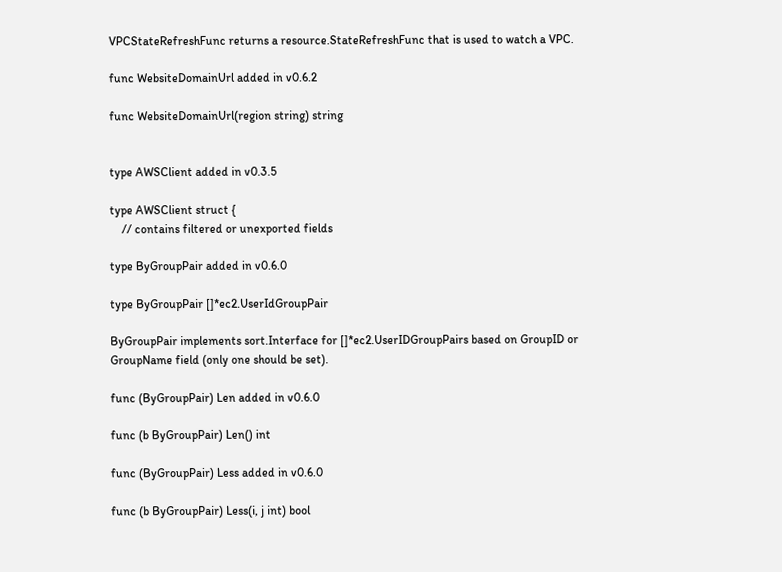VPCStateRefreshFunc returns a resource.StateRefreshFunc that is used to watch a VPC.

func WebsiteDomainUrl added in v0.6.2

func WebsiteDomainUrl(region string) string


type AWSClient added in v0.3.5

type AWSClient struct {
    // contains filtered or unexported fields

type ByGroupPair added in v0.6.0

type ByGroupPair []*ec2.UserIdGroupPair

ByGroupPair implements sort.Interface for []*ec2.UserIDGroupPairs based on GroupID or GroupName field (only one should be set).

func (ByGroupPair) Len added in v0.6.0

func (b ByGroupPair) Len() int

func (ByGroupPair) Less added in v0.6.0

func (b ByGroupPair) Less(i, j int) bool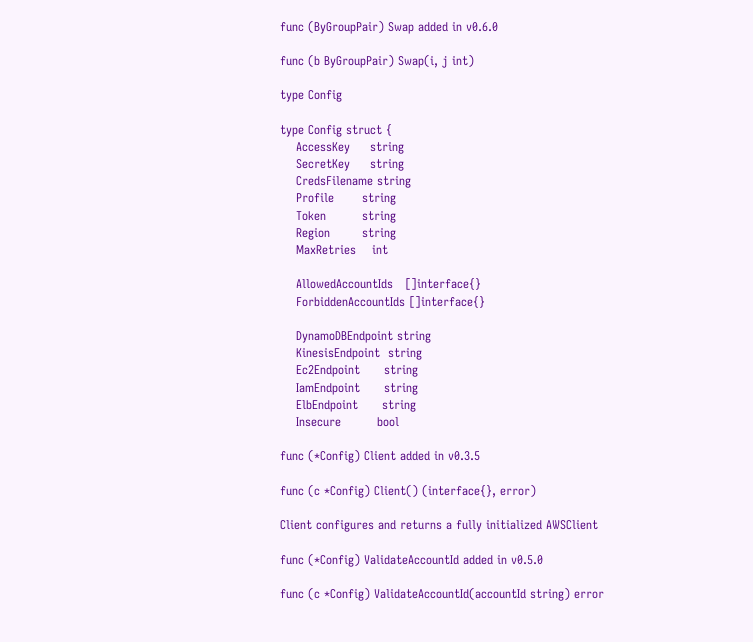func (ByGroupPair) Swap added in v0.6.0

func (b ByGroupPair) Swap(i, j int)

type Config

type Config struct {
    AccessKey     string
    SecretKey     string
    CredsFilename string
    Profile       string
    Token         string
    Region        string
    MaxRetries    int

    AllowedAccountIds   []interface{}
    ForbiddenAccountIds []interface{}

    DynamoDBEndpoint string
    KinesisEndpoint  string
    Ec2Endpoint      string
    IamEndpoint      string
    ElbEndpoint      string
    Insecure         bool

func (*Config) Client added in v0.3.5

func (c *Config) Client() (interface{}, error)

Client configures and returns a fully initialized AWSClient

func (*Config) ValidateAccountId added in v0.5.0

func (c *Config) ValidateAccountId(accountId string) error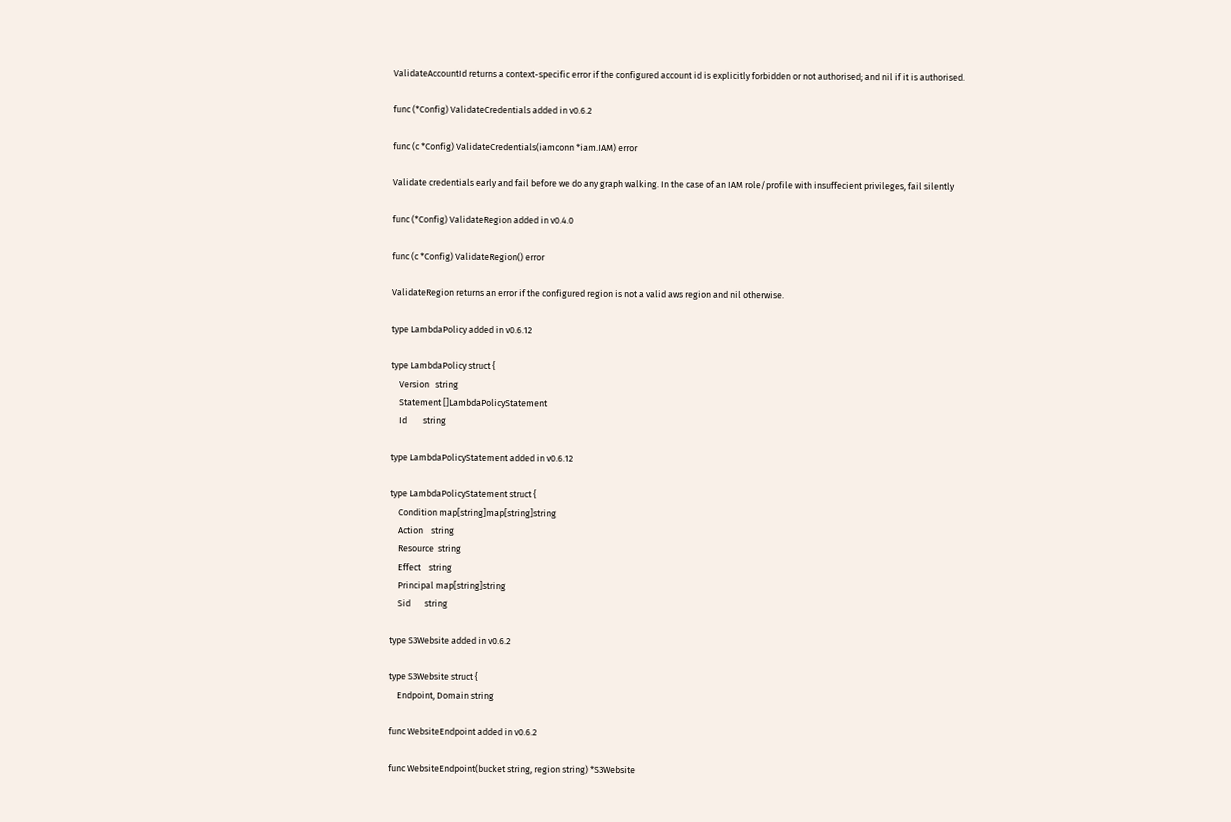ValidateAccountId returns a context-specific error if the configured account id is explicitly forbidden or not authorised; and nil if it is authorised.

func (*Config) ValidateCredentials added in v0.6.2

func (c *Config) ValidateCredentials(iamconn *iam.IAM) error

Validate credentials early and fail before we do any graph walking. In the case of an IAM role/profile with insuffecient privileges, fail silently

func (*Config) ValidateRegion added in v0.4.0

func (c *Config) ValidateRegion() error

ValidateRegion returns an error if the configured region is not a valid aws region and nil otherwise.

type LambdaPolicy added in v0.6.12

type LambdaPolicy struct {
    Version   string
    Statement []LambdaPolicyStatement
    Id        string

type LambdaPolicyStatement added in v0.6.12

type LambdaPolicyStatement struct {
    Condition map[string]map[string]string
    Action    string
    Resource  string
    Effect    string
    Principal map[string]string
    Sid       string

type S3Website added in v0.6.2

type S3Website struct {
    Endpoint, Domain string

func WebsiteEndpoint added in v0.6.2

func WebsiteEndpoint(bucket string, region string) *S3Website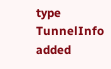type TunnelInfo added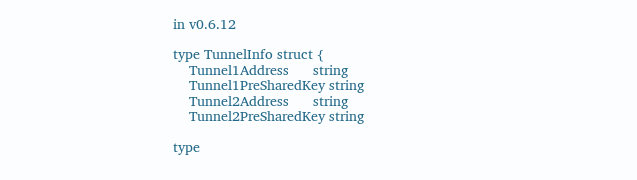in v0.6.12

type TunnelInfo struct {
    Tunnel1Address      string
    Tunnel1PreSharedKey string
    Tunnel2Address      string
    Tunnel2PreSharedKey string

type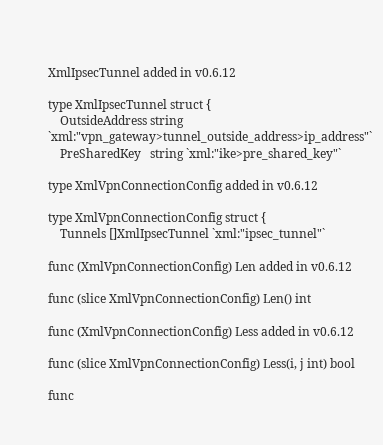XmlIpsecTunnel added in v0.6.12

type XmlIpsecTunnel struct {
    OutsideAddress string `xml:"vpn_gateway>tunnel_outside_address>ip_address"`
    PreSharedKey   string `xml:"ike>pre_shared_key"`

type XmlVpnConnectionConfig added in v0.6.12

type XmlVpnConnectionConfig struct {
    Tunnels []XmlIpsecTunnel `xml:"ipsec_tunnel"`

func (XmlVpnConnectionConfig) Len added in v0.6.12

func (slice XmlVpnConnectionConfig) Len() int

func (XmlVpnConnectionConfig) Less added in v0.6.12

func (slice XmlVpnConnectionConfig) Less(i, j int) bool

func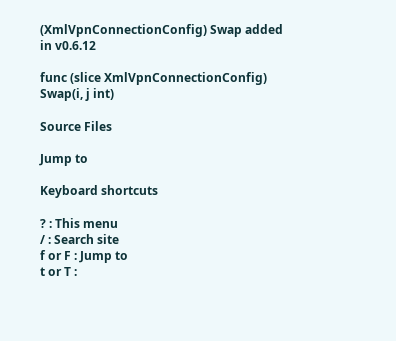(XmlVpnConnectionConfig) Swap added in v0.6.12

func (slice XmlVpnConnectionConfig) Swap(i, j int)

Source Files

Jump to

Keyboard shortcuts

? : This menu
/ : Search site
f or F : Jump to
t or T :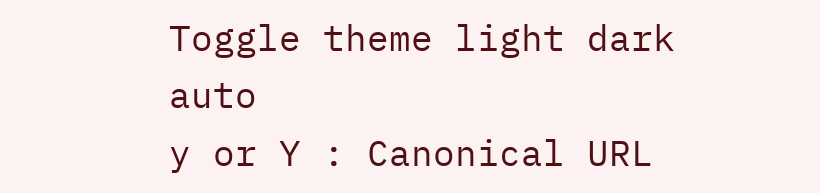Toggle theme light dark auto
y or Y : Canonical URL